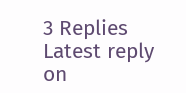3 Replies Latest reply on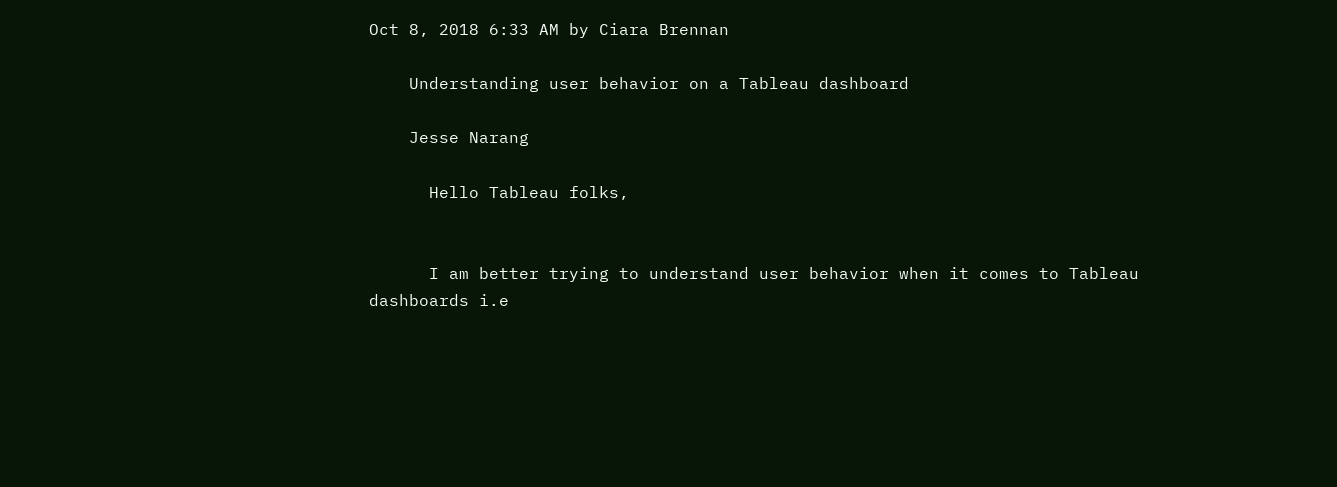Oct 8, 2018 6:33 AM by Ciara Brennan

    Understanding user behavior on a Tableau dashboard

    Jesse Narang

      Hello Tableau folks,


      I am better trying to understand user behavior when it comes to Tableau dashboards i.e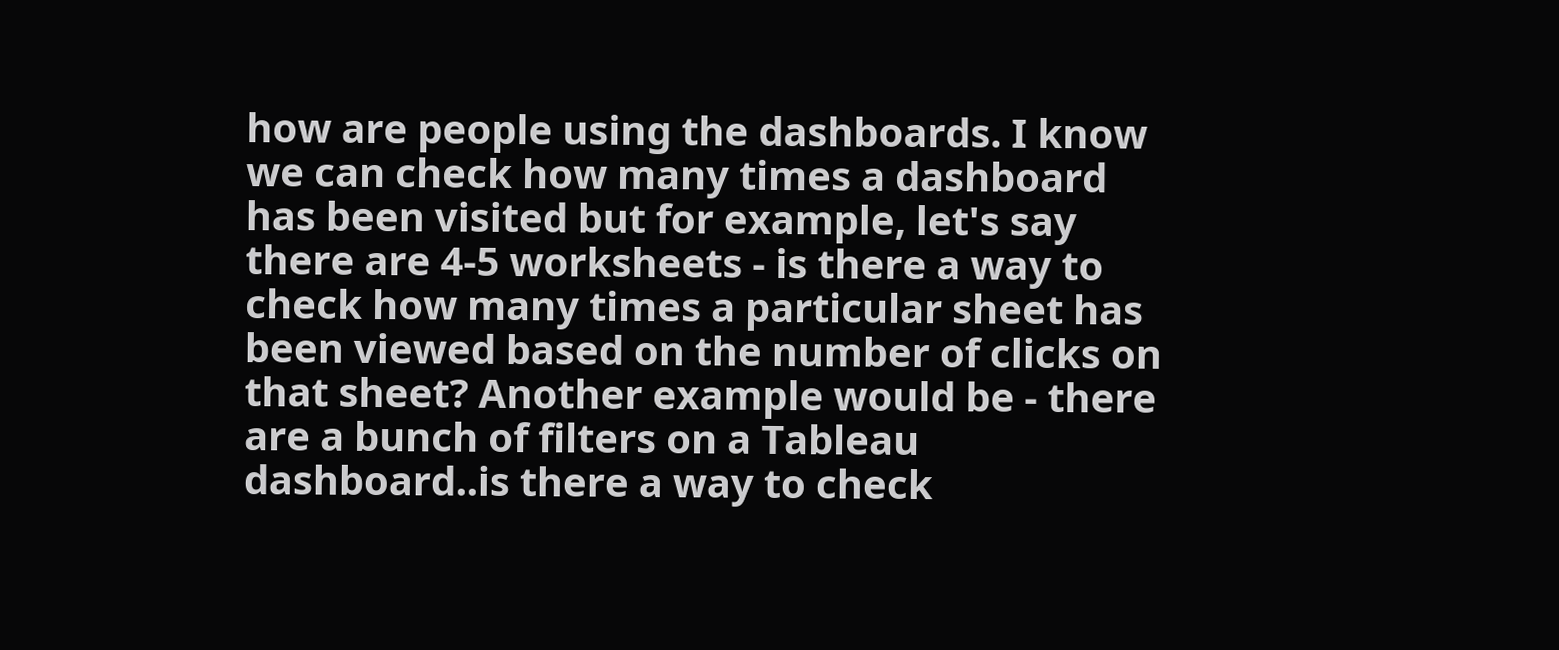how are people using the dashboards. I know we can check how many times a dashboard has been visited but for example, let's say there are 4-5 worksheets - is there a way to check how many times a particular sheet has been viewed based on the number of clicks on that sheet? Another example would be - there are a bunch of filters on a Tableau dashboard..is there a way to check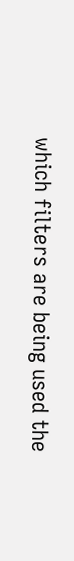which filters are being used the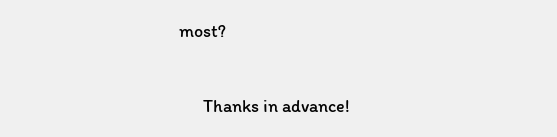most?


      Thanks in advance!